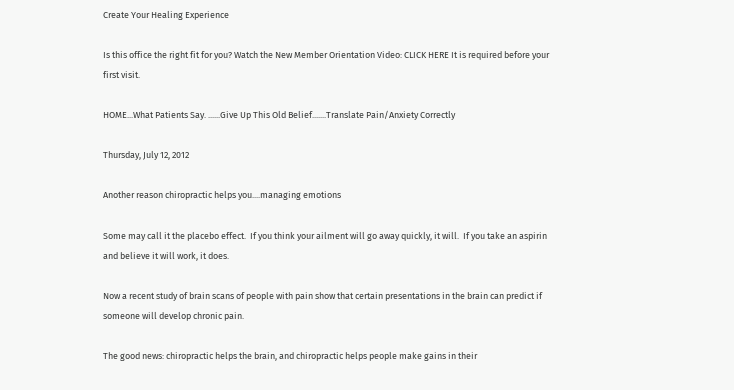Create Your Healing Experience

Is this office the right fit for you? Watch the New Member Orientation Video: CLICK HERE It is required before your first visit.

HOME...What Patients Say. ......Give Up This Old Belief.......Translate Pain/Anxiety Correctly

Thursday, July 12, 2012

Another reason chiropractic helps you....managing emotions

Some may call it the placebo effect.  If you think your ailment will go away quickly, it will.  If you take an aspirin and believe it will work, it does.

Now a recent study of brain scans of people with pain show that certain presentations in the brain can predict if someone will develop chronic pain.

The good news: chiropractic helps the brain, and chiropractic helps people make gains in their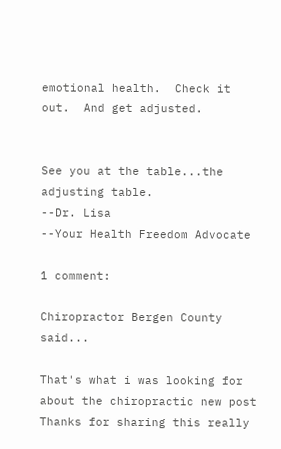emotional health.  Check it out.  And get adjusted.


See you at the table...the adjusting table.
--Dr. Lisa
--Your Health Freedom Advocate

1 comment:

Chiropractor Bergen County said...

That's what i was looking for about the chiropractic new post Thanks for sharing this really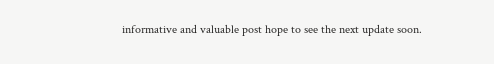informative and valuable post hope to see the next update soon.